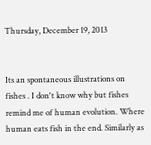Thursday, December 19, 2013


Its an spontaneous illustrations on fishes . I don't know why but fishes remind me of human evolution. Where human eats fish in the end. Similarly as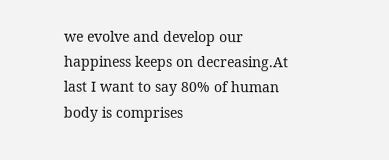we evolve and develop our happiness keeps on decreasing.At last I want to say 80% of human body is comprises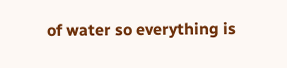of water so everything is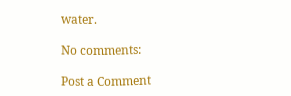water.

No comments:

Post a Comment